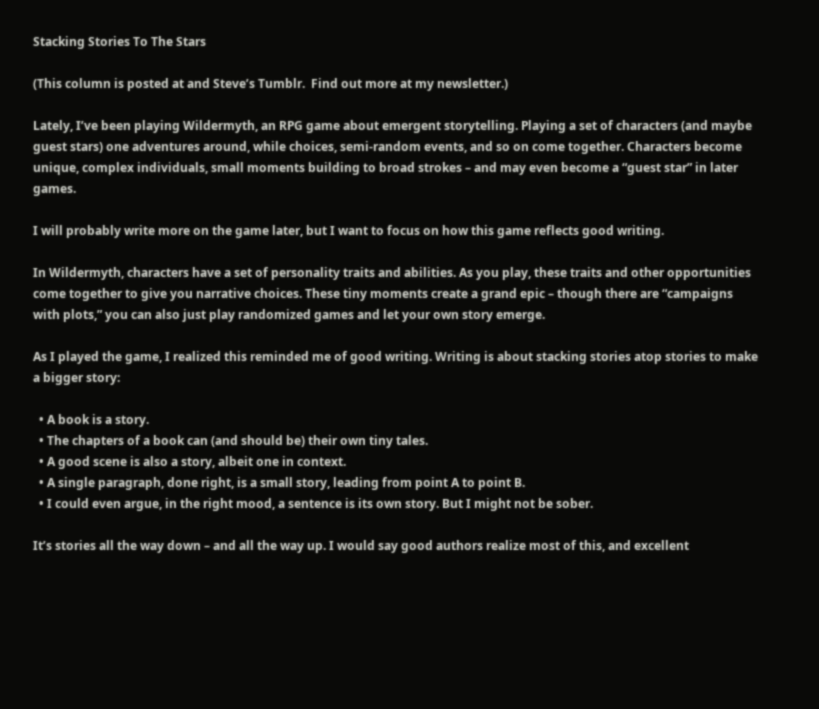Stacking Stories To The Stars

(This column is posted at and Steve’s Tumblr.  Find out more at my newsletter.)

Lately, I’ve been playing Wildermyth, an RPG game about emergent storytelling. Playing a set of characters (and maybe guest stars) one adventures around, while choices, semi-random events, and so on come together. Characters become unique, complex individuals, small moments building to broad strokes – and may even become a “guest star” in later games.

I will probably write more on the game later, but I want to focus on how this game reflects good writing.

In Wildermyth, characters have a set of personality traits and abilities. As you play, these traits and other opportunities come together to give you narrative choices. These tiny moments create a grand epic – though there are “campaigns with plots,” you can also just play randomized games and let your own story emerge.

As I played the game, I realized this reminded me of good writing. Writing is about stacking stories atop stories to make a bigger story:

  • A book is a story.
  • The chapters of a book can (and should be) their own tiny tales.
  • A good scene is also a story, albeit one in context.
  • A single paragraph, done right, is a small story, leading from point A to point B.
  • I could even argue, in the right mood, a sentence is its own story. But I might not be sober.

It’s stories all the way down – and all the way up. I would say good authors realize most of this, and excellent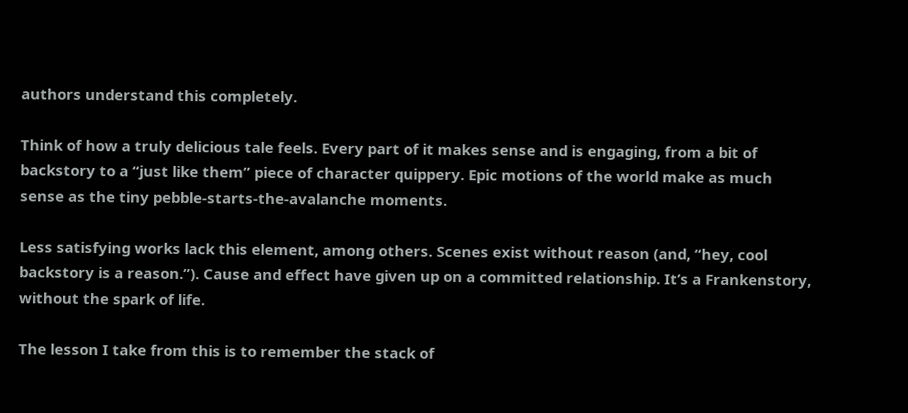authors understand this completely.

Think of how a truly delicious tale feels. Every part of it makes sense and is engaging, from a bit of backstory to a “just like them” piece of character quippery. Epic motions of the world make as much sense as the tiny pebble-starts-the-avalanche moments.

Less satisfying works lack this element, among others. Scenes exist without reason (and, “hey, cool backstory is a reason.”). Cause and effect have given up on a committed relationship. It’s a Frankenstory, without the spark of life.

The lesson I take from this is to remember the stack of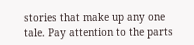stories that make up any one tale. Pay attention to the parts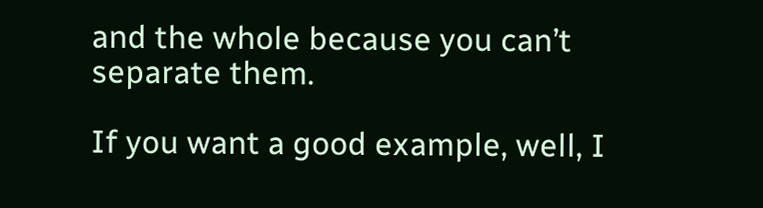and the whole because you can’t separate them.

If you want a good example, well, I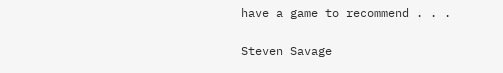have a game to recommend . . .

Steven Savage